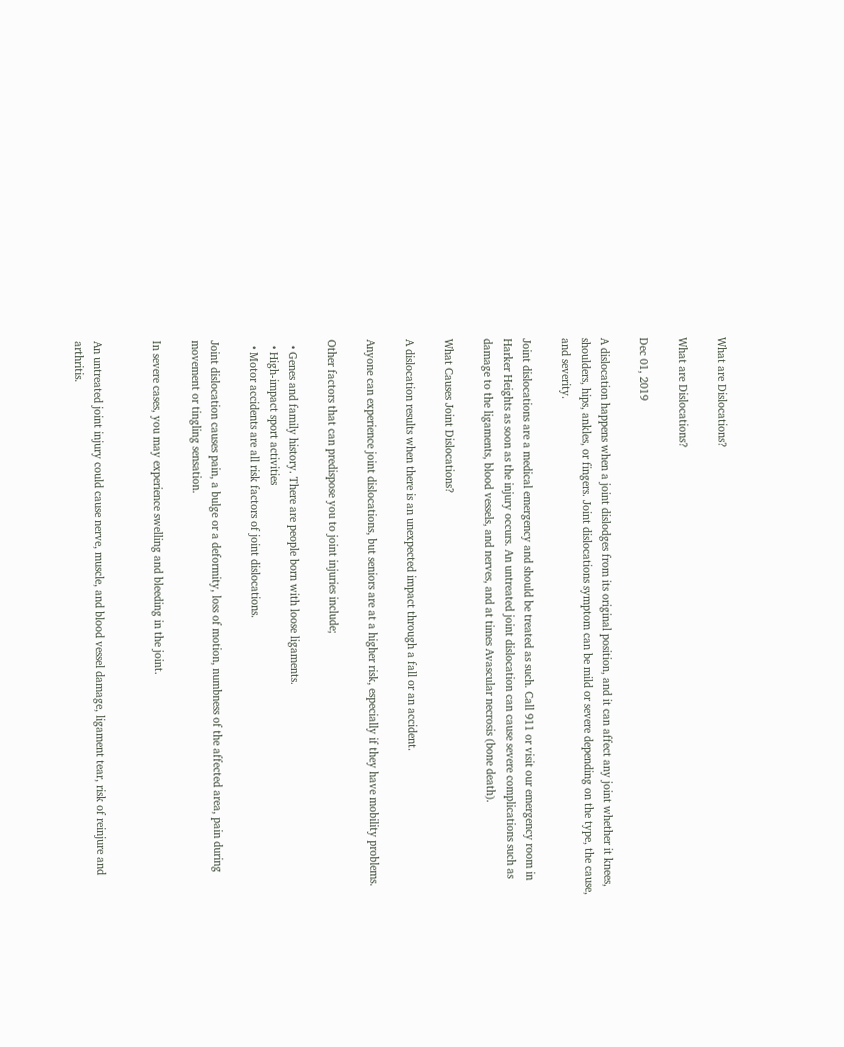What are Dislocations?

What are Dislocations?

Dec 01, 2019

A dislocation happens when a joint dislodges from its original position, and it can affect any joint whether it knees, shoulders, hips, ankles, or fingers. Joint dislocations symptom can be mild or severe depending on the type, the cause, and severity.

Joint dislocations are a medical emergency and should be treated as such. Call 911 or visit our emergency room in Harker Heights as soon as the injury occurs. An untreated joint dislocation can cause severe complications such as damage to the ligaments, blood vessels, and nerves, and at times Avascular necrosis (bone death).

What Causes Joint Dislocations?

A dislocation results when there is an unexpected impact through a fall or an accident.

Anyone can experience joint dislocations, but seniors are at a higher risk, especially if they have mobility problems.

Other factors that can predispose you to joint injuries include;

  • Genes and family history. There are people born with loose ligaments.
  • High-impact sport activities
  • Motor accidents are all risk factors of joint dislocations.

Joint dislocation causes pain, a bulge or a deformity, loss of motion, numbness of the affected area, pain during movement or tingling sensation.

In severe cases, you may experience swelling and bleeding in the joint.


An untreated joint injury could cause nerve, muscle, and blood vessel damage, ligament tear, risk of reinjure and arthritis.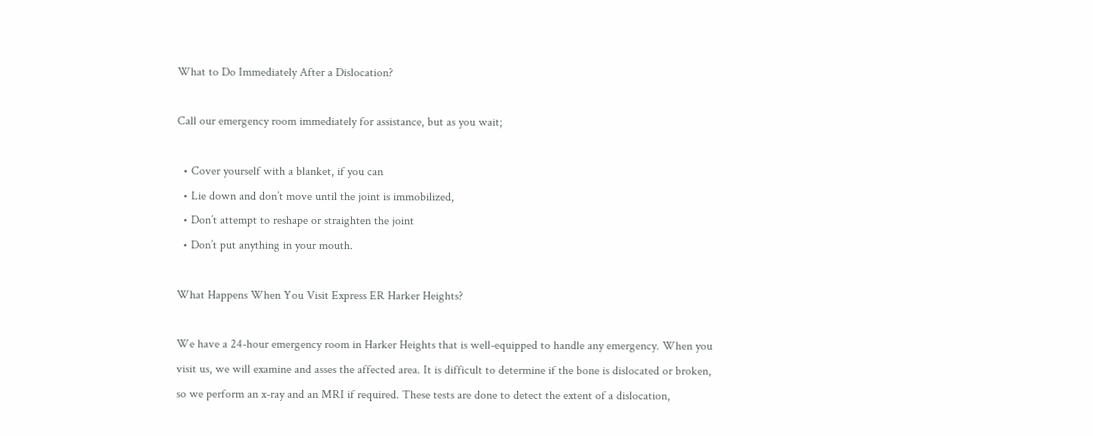What to Do Immediately After a Dislocation?

Call our emergency room immediately for assistance, but as you wait;

  • Cover yourself with a blanket, if you can
  • Lie down and don’t move until the joint is immobilized,
  • Don’t attempt to reshape or straighten the joint
  • Don’t put anything in your mouth.

What Happens When You Visit Express ER Harker Heights?

We have a 24-hour emergency room in Harker Heights that is well-equipped to handle any emergency. When you visit us, we will examine and asses the affected area. It is difficult to determine if the bone is dislocated or broken, so we perform an x-ray and an MRI if required. These tests are done to detect the extent of a dislocation,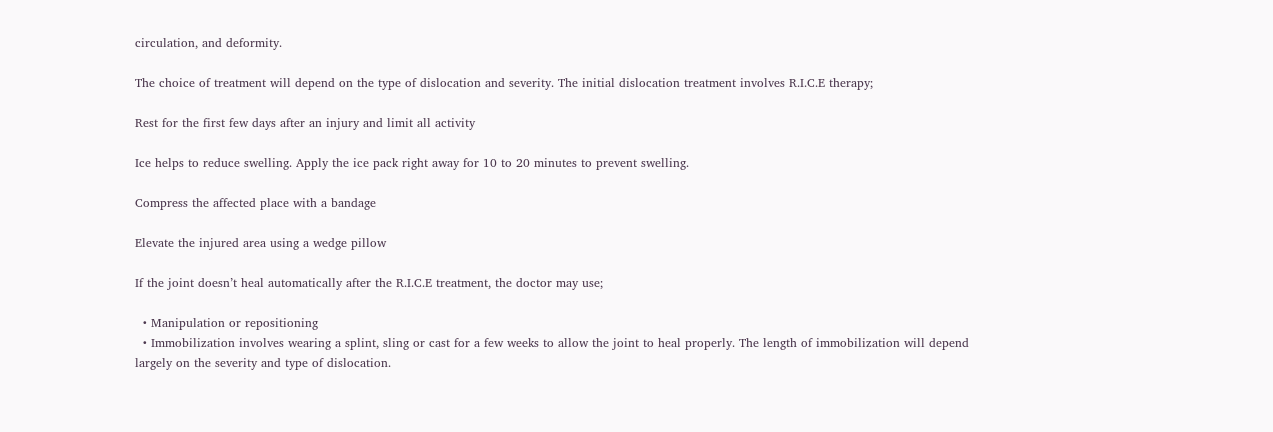circulation, and deformity.

The choice of treatment will depend on the type of dislocation and severity. The initial dislocation treatment involves R.I.C.E therapy;

Rest for the first few days after an injury and limit all activity

Ice helps to reduce swelling. Apply the ice pack right away for 10 to 20 minutes to prevent swelling.

Compress the affected place with a bandage

Elevate the injured area using a wedge pillow

If the joint doesn’t heal automatically after the R.I.C.E treatment, the doctor may use;

  • Manipulation or repositioning
  • Immobilization involves wearing a splint, sling or cast for a few weeks to allow the joint to heal properly. The length of immobilization will depend largely on the severity and type of dislocation.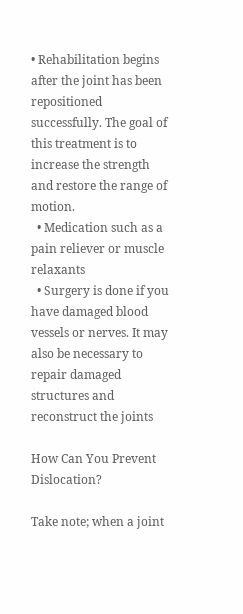• Rehabilitation begins after the joint has been repositioned successfully. The goal of this treatment is to increase the strength and restore the range of motion.
  • Medication such as a pain reliever or muscle relaxants
  • Surgery is done if you have damaged blood vessels or nerves. It may also be necessary to repair damaged structures and reconstruct the joints

How Can You Prevent Dislocation?

Take note; when a joint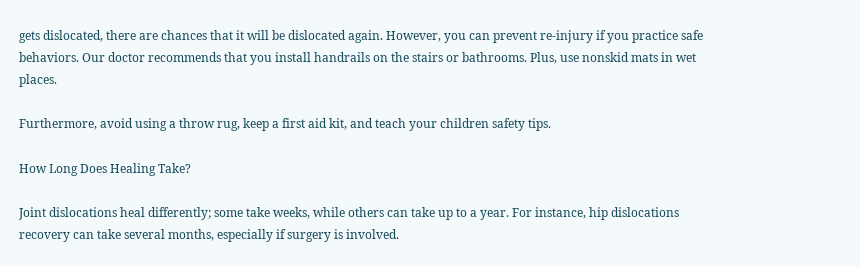gets dislocated, there are chances that it will be dislocated again. However, you can prevent re-injury if you practice safe behaviors. Our doctor recommends that you install handrails on the stairs or bathrooms. Plus, use nonskid mats in wet places.

Furthermore, avoid using a throw rug, keep a first aid kit, and teach your children safety tips.

How Long Does Healing Take?

Joint dislocations heal differently; some take weeks, while others can take up to a year. For instance, hip dislocations recovery can take several months, especially if surgery is involved.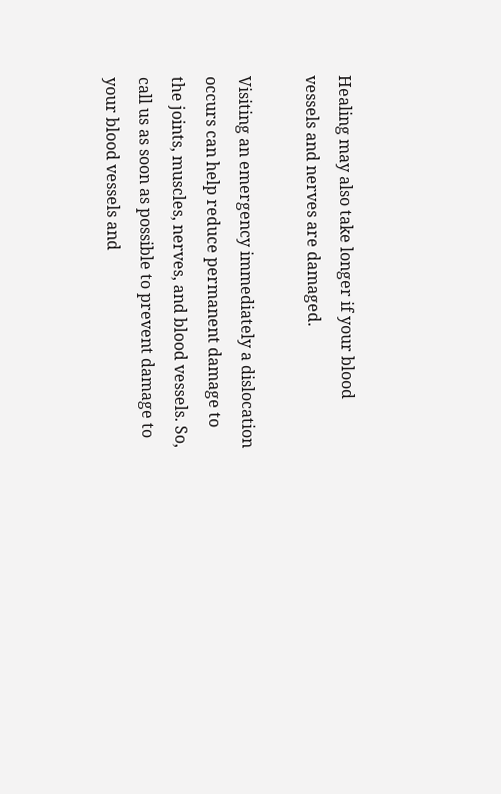Healing may also take longer if your blood vessels and nerves are damaged.

Visiting an emergency immediately a dislocation occurs can help reduce permanent damage to the joints, muscles, nerves, and blood vessels. So, call us as soon as possible to prevent damage to your blood vessels and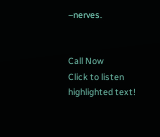–nerves.


Call Now
Click to listen highlighted text!